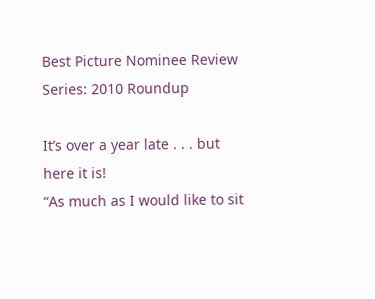Best Picture Nominee Review Series: 2010 Roundup

It’s over a year late . . . but here it is!
“As much as I would like to sit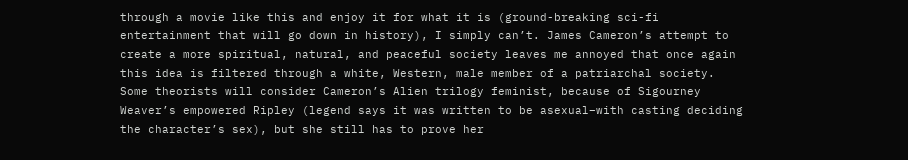through a movie like this and enjoy it for what it is (ground-breaking sci-fi entertainment that will go down in history), I simply can’t. James Cameron’s attempt to create a more spiritual, natural, and peaceful society leaves me annoyed that once again this idea is filtered through a white, Western, male member of a patriarchal society. Some theorists will consider Cameron’s Alien trilogy feminist, because of Sigourney Weaver’s empowered Ripley (legend says it was written to be asexual–with casting deciding the character’s sex), but she still has to prove her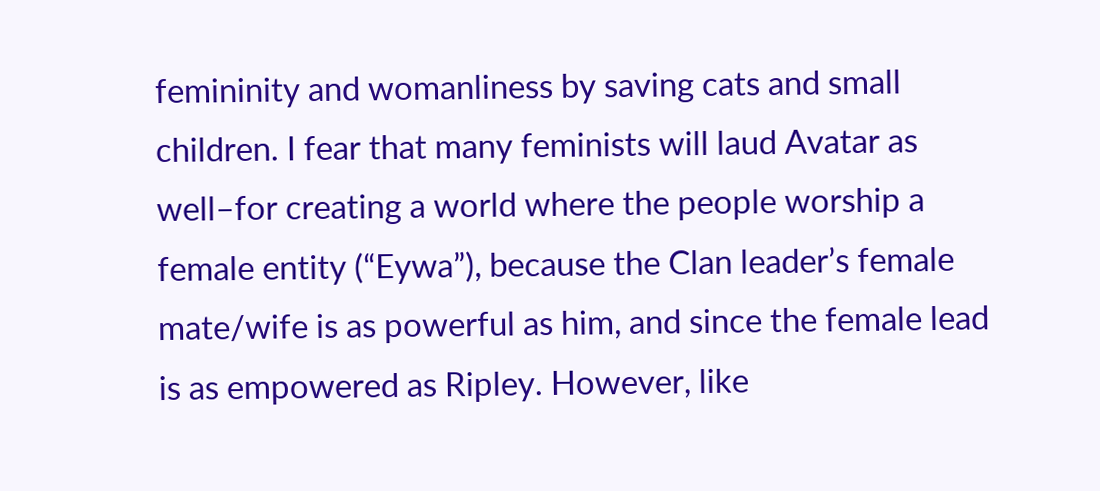femininity and womanliness by saving cats and small children. I fear that many feminists will laud Avatar as well–for creating a world where the people worship a female entity (“Eywa”), because the Clan leader’s female mate/wife is as powerful as him, and since the female lead is as empowered as Ripley. However, like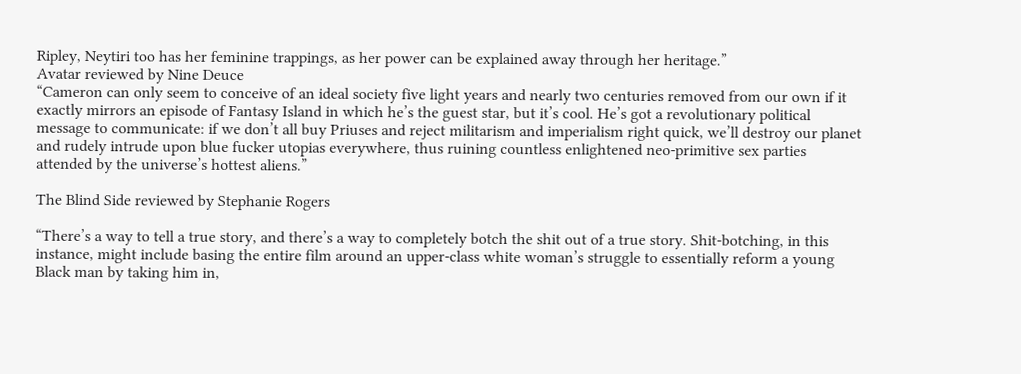Ripley, Neytiri too has her feminine trappings, as her power can be explained away through her heritage.”
Avatar reviewed by Nine Deuce
“Cameron can only seem to conceive of an ideal society five light years and nearly two centuries removed from our own if it exactly mirrors an episode of Fantasy Island in which he’s the guest star, but it’s cool. He’s got a revolutionary political message to communicate: if we don’t all buy Priuses and reject militarism and imperialism right quick, we’ll destroy our planet and rudely intrude upon blue fucker utopias everywhere, thus ruining countless enlightened neo-primitive sex parties attended by the universe’s hottest aliens.”

The Blind Side reviewed by Stephanie Rogers

“There’s a way to tell a true story, and there’s a way to completely botch the shit out of a true story. Shit-botching, in this instance, might include basing the entire film around an upper-class white woman’s struggle to essentially reform a young Black man by taking him in,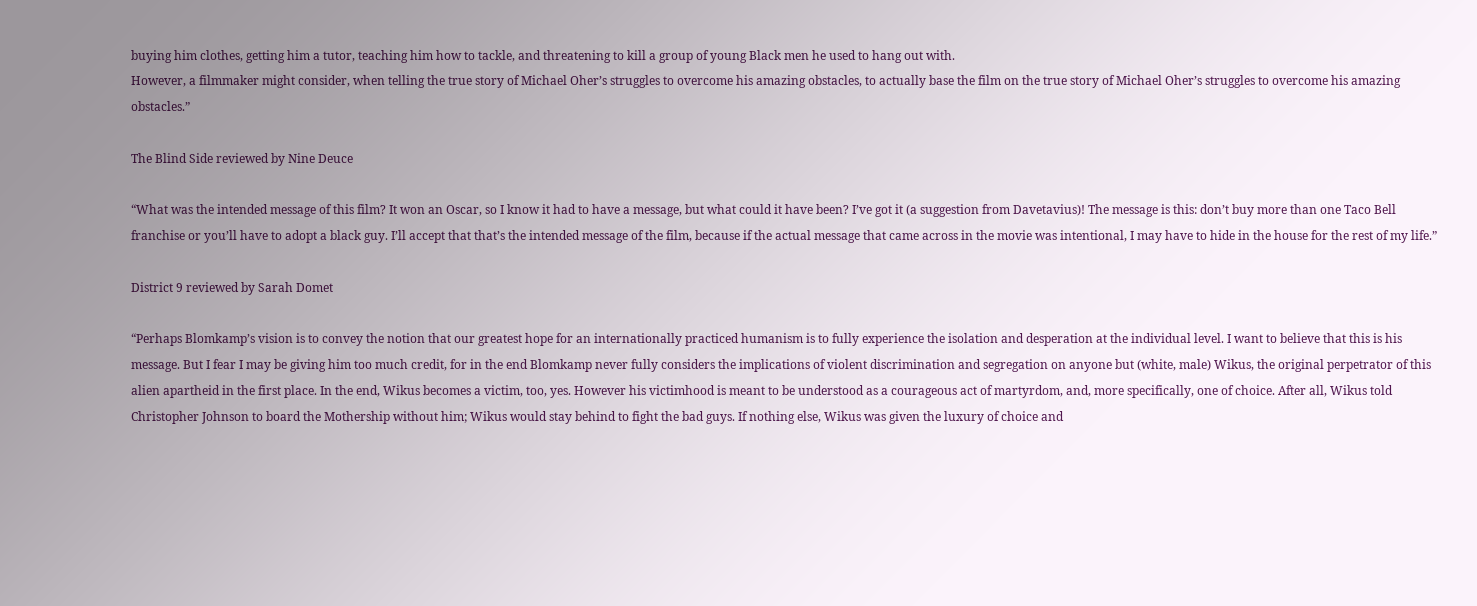buying him clothes, getting him a tutor, teaching him how to tackle, and threatening to kill a group of young Black men he used to hang out with.
However, a filmmaker might consider, when telling the true story of Michael Oher’s struggles to overcome his amazing obstacles, to actually base the film on the true story of Michael Oher’s struggles to overcome his amazing obstacles.”

The Blind Side reviewed by Nine Deuce

“What was the intended message of this film? It won an Oscar, so I know it had to have a message, but what could it have been? I’ve got it (a suggestion from Davetavius)! The message is this: don’t buy more than one Taco Bell franchise or you’ll have to adopt a black guy. I’ll accept that that’s the intended message of the film, because if the actual message that came across in the movie was intentional, I may have to hide in the house for the rest of my life.”

District 9 reviewed by Sarah Domet

“Perhaps Blomkamp’s vision is to convey the notion that our greatest hope for an internationally practiced humanism is to fully experience the isolation and desperation at the individual level. I want to believe that this is his message. But I fear I may be giving him too much credit, for in the end Blomkamp never fully considers the implications of violent discrimination and segregation on anyone but (white, male) Wikus, the original perpetrator of this alien apartheid in the first place. In the end, Wikus becomes a victim, too, yes. However his victimhood is meant to be understood as a courageous act of martyrdom, and, more specifically, one of choice. After all, Wikus told Christopher Johnson to board the Mothership without him; Wikus would stay behind to fight the bad guys. If nothing else, Wikus was given the luxury of choice and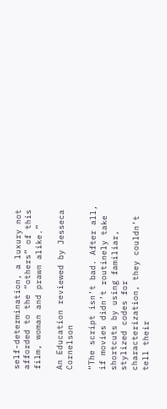self-determination, a luxury not afforded to the “others” of this film, woman and prawn alike.”

An Education reviewed by Jesseca Cornelson

“The script isn’t bad. After all, if movies didn’t routinely take shortcuts by using familiar, stylized codes for characterization, they couldn’t tell their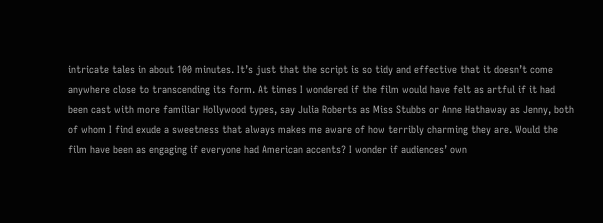intricate tales in about 100 minutes. It’s just that the script is so tidy and effective that it doesn’t come anywhere close to transcending its form. At times I wondered if the film would have felt as artful if it had been cast with more familiar Hollywood types, say Julia Roberts as Miss Stubbs or Anne Hathaway as Jenny, both of whom I find exude a sweetness that always makes me aware of how terribly charming they are. Would the film have been as engaging if everyone had American accents? I wonder if audiences’ own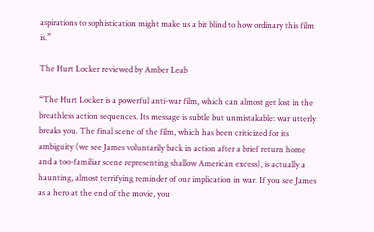aspirations to sophistication might make us a bit blind to how ordinary this film is.”

The Hurt Locker reviewed by Amber Leab

“The Hurt Locker is a powerful anti-war film, which can almost get lost in the breathless action sequences. Its message is subtle but unmistakable: war utterly breaks you. The final scene of the film, which has been criticized for its ambiguity (we see James voluntarily back in action after a brief return home and a too-familiar scene representing shallow American excess), is actually a haunting, almost terrifying reminder of our implication in war. If you see James as a hero at the end of the movie, you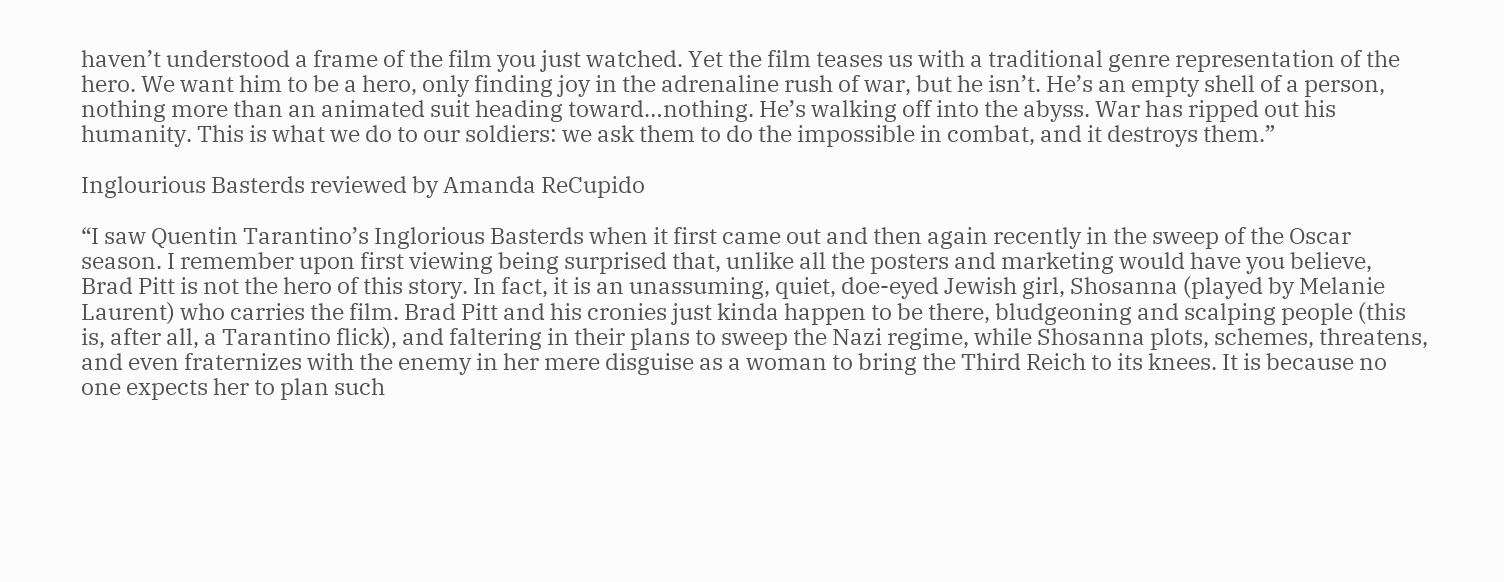haven’t understood a frame of the film you just watched. Yet the film teases us with a traditional genre representation of the hero. We want him to be a hero, only finding joy in the adrenaline rush of war, but he isn’t. He’s an empty shell of a person, nothing more than an animated suit heading toward…nothing. He’s walking off into the abyss. War has ripped out his humanity. This is what we do to our soldiers: we ask them to do the impossible in combat, and it destroys them.”

Inglourious Basterds reviewed by Amanda ReCupido

“I saw Quentin Tarantino’s Inglorious Basterds when it first came out and then again recently in the sweep of the Oscar season. I remember upon first viewing being surprised that, unlike all the posters and marketing would have you believe, Brad Pitt is not the hero of this story. In fact, it is an unassuming, quiet, doe-eyed Jewish girl, Shosanna (played by Melanie Laurent) who carries the film. Brad Pitt and his cronies just kinda happen to be there, bludgeoning and scalping people (this is, after all, a Tarantino flick), and faltering in their plans to sweep the Nazi regime, while Shosanna plots, schemes, threatens, and even fraternizes with the enemy in her mere disguise as a woman to bring the Third Reich to its knees. It is because no one expects her to plan such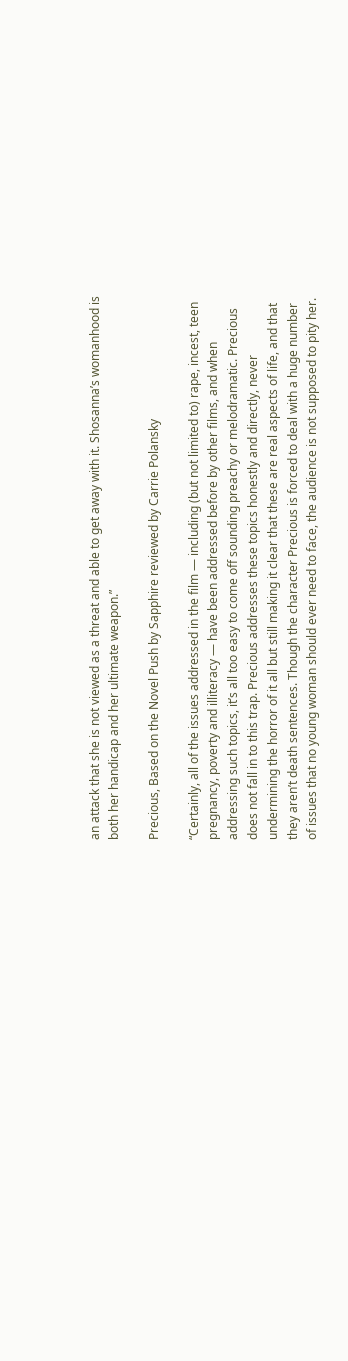an attack that she is not viewed as a threat and able to get away with it. Shosanna’s womanhood is both her handicap and her ultimate weapon.”

Precious, Based on the Novel Push by Sapphire reviewed by Carrie Polansky

“Certainly, all of the issues addressed in the film — including (but not limited to) rape, incest, teen pregnancy, poverty and illiteracy — have been addressed before by other films, and when addressing such topics, it’s all too easy to come off sounding preachy or melodramatic. Precious does not fall in to this trap. Precious addresses these topics honestly and directly, never undermining the horror of it all but still making it clear that these are real aspects of life, and that they aren’t death sentences. Though the character Precious is forced to deal with a huge number of issues that no young woman should ever need to face, the audience is not supposed to pity her.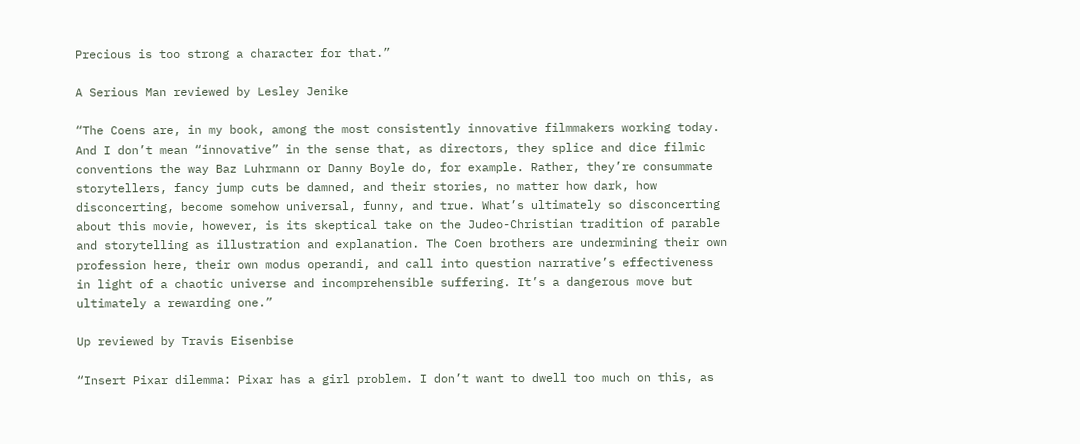Precious is too strong a character for that.”

A Serious Man reviewed by Lesley Jenike

“The Coens are, in my book, among the most consistently innovative filmmakers working today. And I don’t mean “innovative” in the sense that, as directors, they splice and dice filmic conventions the way Baz Luhrmann or Danny Boyle do, for example. Rather, they’re consummate storytellers, fancy jump cuts be damned, and their stories, no matter how dark, how disconcerting, become somehow universal, funny, and true. What’s ultimately so disconcerting about this movie, however, is its skeptical take on the Judeo-Christian tradition of parable and storytelling as illustration and explanation. The Coen brothers are undermining their own profession here, their own modus operandi, and call into question narrative’s effectiveness in light of a chaotic universe and incomprehensible suffering. It’s a dangerous move but ultimately a rewarding one.”

Up reviewed by Travis Eisenbise

“Insert Pixar dilemma: Pixar has a girl problem. I don’t want to dwell too much on this, as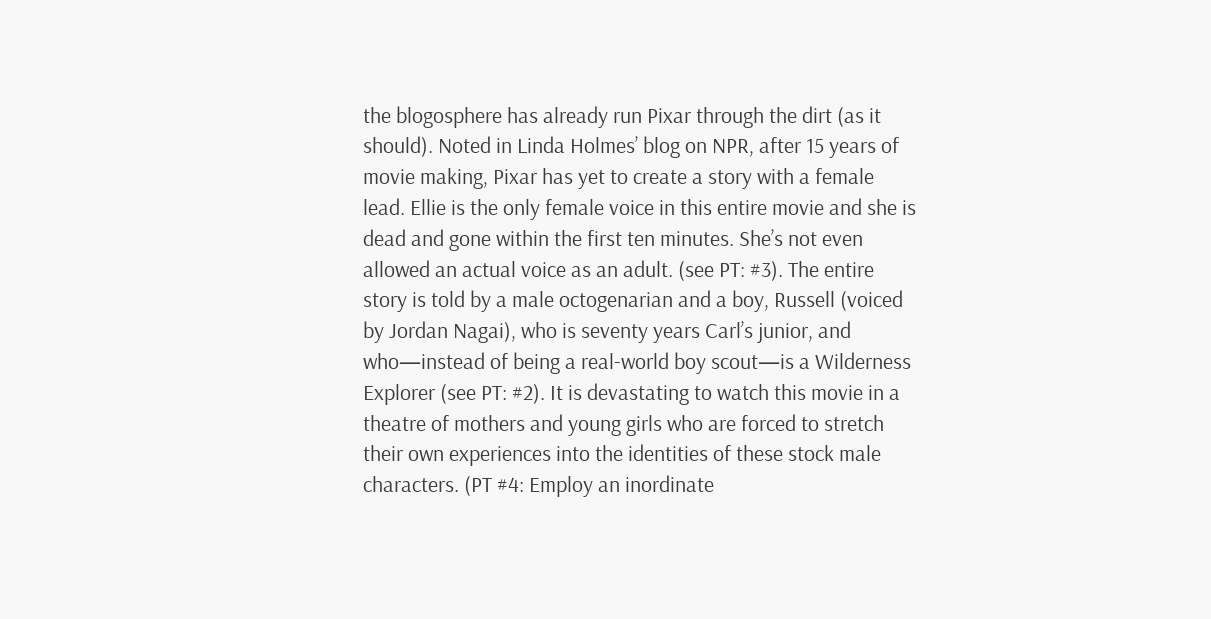the blogosphere has already run Pixar through the dirt (as it should). Noted in Linda Holmes’ blog on NPR, after 15 years of movie making, Pixar has yet to create a story with a female lead. Ellie is the only female voice in this entire movie and she is dead and gone within the first ten minutes. She’s not even allowed an actual voice as an adult. (see PT: #3). The entire story is told by a male octogenarian and a boy, Russell (voiced by Jordan Nagai), who is seventy years Carl’s junior, and who—instead of being a real-world boy scout—is a Wilderness Explorer (see PT: #2). It is devastating to watch this movie in a theatre of mothers and young girls who are forced to stretch their own experiences into the identities of these stock male characters. (PT #4: Employ an inordinate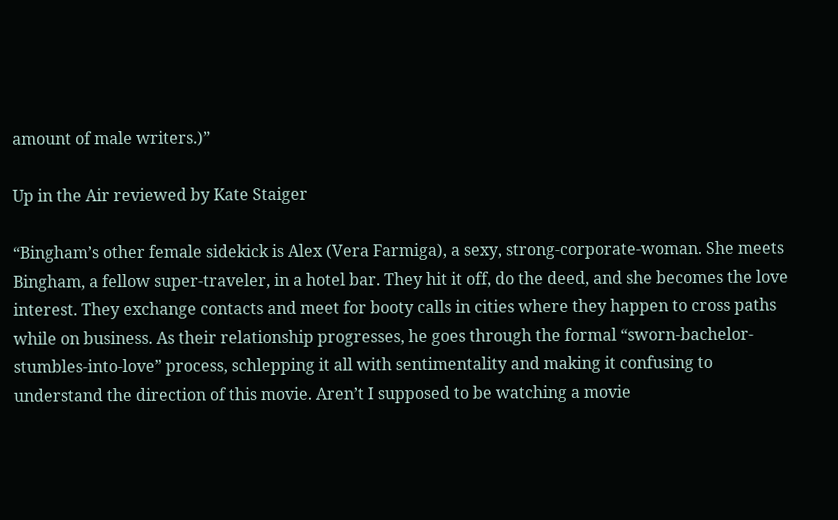amount of male writers.)”

Up in the Air reviewed by Kate Staiger

“Bingham’s other female sidekick is Alex (Vera Farmiga), a sexy, strong-corporate-woman. She meets Bingham, a fellow super-traveler, in a hotel bar. They hit it off, do the deed, and she becomes the love interest. They exchange contacts and meet for booty calls in cities where they happen to cross paths while on business. As their relationship progresses, he goes through the formal “sworn-bachelor-stumbles-into-love” process, schlepping it all with sentimentality and making it confusing to understand the direction of this movie. Aren’t I supposed to be watching a movie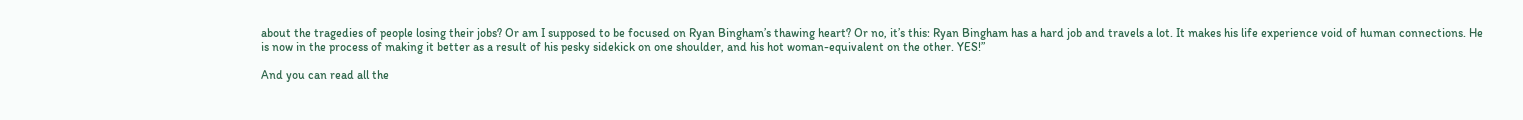about the tragedies of people losing their jobs? Or am I supposed to be focused on Ryan Bingham’s thawing heart? Or no, it’s this: Ryan Bingham has a hard job and travels a lot. It makes his life experience void of human connections. He is now in the process of making it better as a result of his pesky sidekick on one shoulder, and his hot woman-equivalent on the other. YES!”

And you can read all the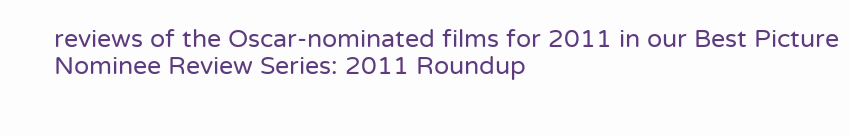reviews of the Oscar-nominated films for 2011 in our Best Picture Nominee Review Series: 2011 Roundup